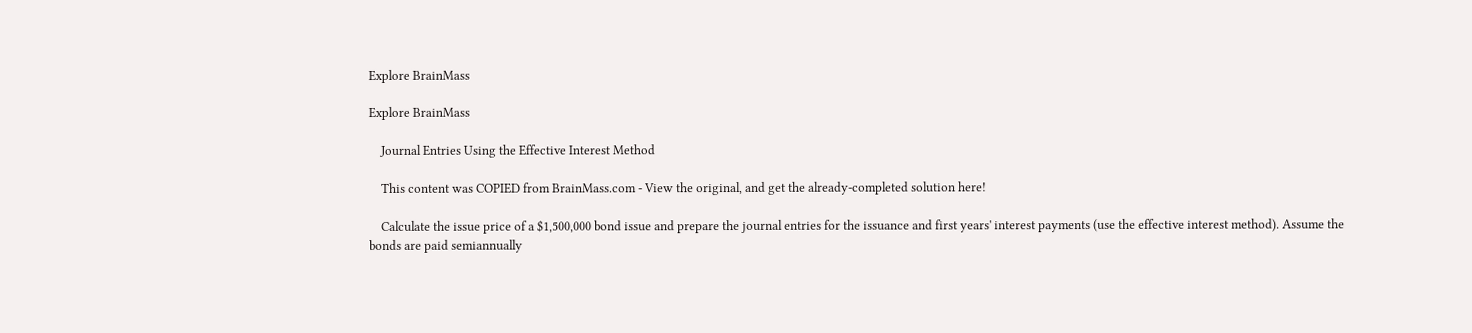Explore BrainMass

Explore BrainMass

    Journal Entries Using the Effective Interest Method

    This content was COPIED from BrainMass.com - View the original, and get the already-completed solution here!

    Calculate the issue price of a $1,500,000 bond issue and prepare the journal entries for the issuance and first years' interest payments (use the effective interest method). Assume the bonds are paid semiannually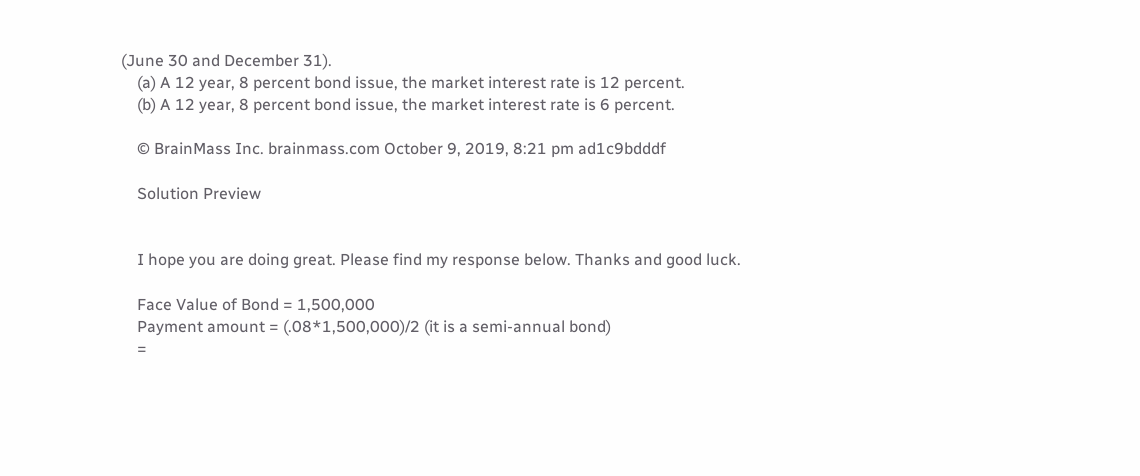(June 30 and December 31).
    (a) A 12 year, 8 percent bond issue, the market interest rate is 12 percent.
    (b) A 12 year, 8 percent bond issue, the market interest rate is 6 percent.

    © BrainMass Inc. brainmass.com October 9, 2019, 8:21 pm ad1c9bdddf

    Solution Preview


    I hope you are doing great. Please find my response below. Thanks and good luck.

    Face Value of Bond = 1,500,000
    Payment amount = (.08*1,500,000)/2 (it is a semi-annual bond)
    =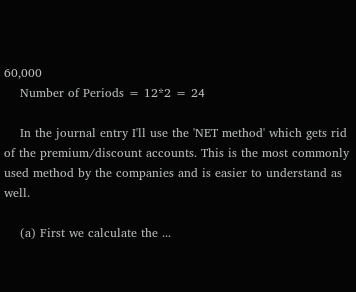60,000
    Number of Periods = 12*2 = 24

    In the journal entry I'll use the 'NET method' which gets rid of the premium/discount accounts. This is the most commonly used method by the companies and is easier to understand as well.

    (a) First we calculate the ...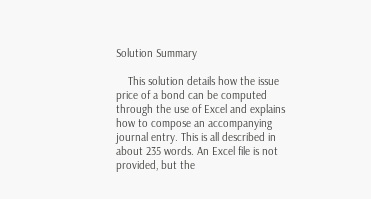Solution Summary

    This solution details how the issue price of a bond can be computed through the use of Excel and explains how to compose an accompanying journal entry. This is all described in about 235 words. An Excel file is not provided, but the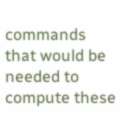commands that would be needed to compute these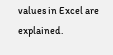values in Excel are explained.